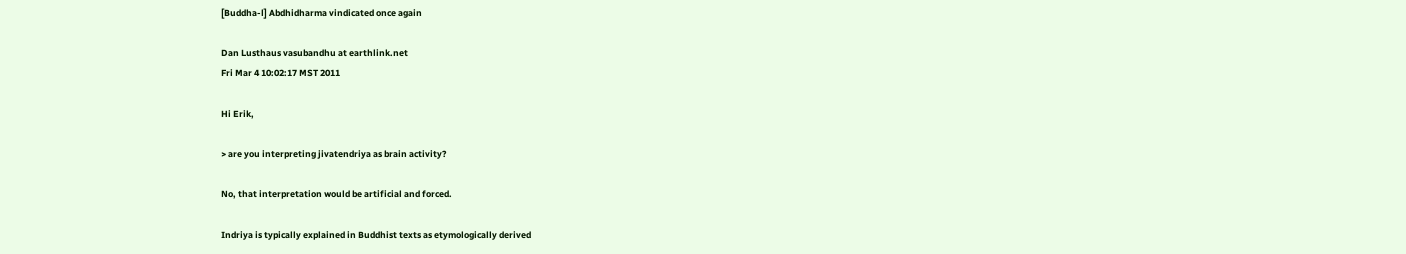[Buddha-l] Abdhidharma vindicated once again

Dan Lusthaus vasubandhu at earthlink.net
Fri Mar 4 10:02:17 MST 2011

Hi Erik,

> are you interpreting jivatendriya as brain activity?

No, that interpretation would be artificial and forced.

Indriya is typically explained in Buddhist texts as etymologically derived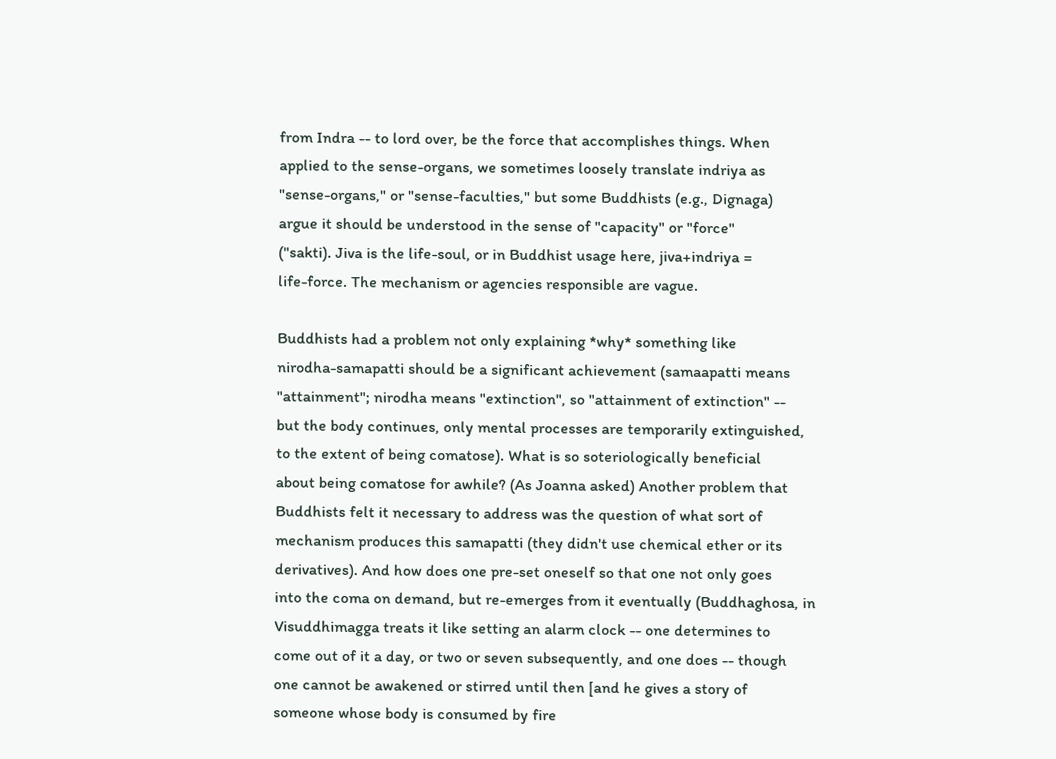from Indra -- to lord over, be the force that accomplishes things. When
applied to the sense-organs, we sometimes loosely translate indriya as
"sense-organs," or "sense-faculties," but some Buddhists (e.g., Dignaga)
argue it should be understood in the sense of "capacity" or "force"
("sakti). Jiva is the life-soul, or in Buddhist usage here, jiva+indriya =
life-force. The mechanism or agencies responsible are vague.

Buddhists had a problem not only explaining *why* something like
nirodha-samapatti should be a significant achievement (samaapatti means
"attainment"; nirodha means "extinction", so "attainment of extinction" --
but the body continues, only mental processes are temporarily extinguished,
to the extent of being comatose). What is so soteriologically beneficial
about being comatose for awhile? (As Joanna asked) Another problem that
Buddhists felt it necessary to address was the question of what sort of
mechanism produces this samapatti (they didn't use chemical ether or its
derivatives). And how does one pre-set oneself so that one not only goes
into the coma on demand, but re-emerges from it eventually (Buddhaghosa, in
Visuddhimagga treats it like setting an alarm clock -- one determines to
come out of it a day, or two or seven subsequently, and one does -- though
one cannot be awakened or stirred until then [and he gives a story of
someone whose body is consumed by fire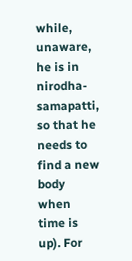while, unaware, he is in
nirodha-samapatti, so that he needs to find a new body when time is up). For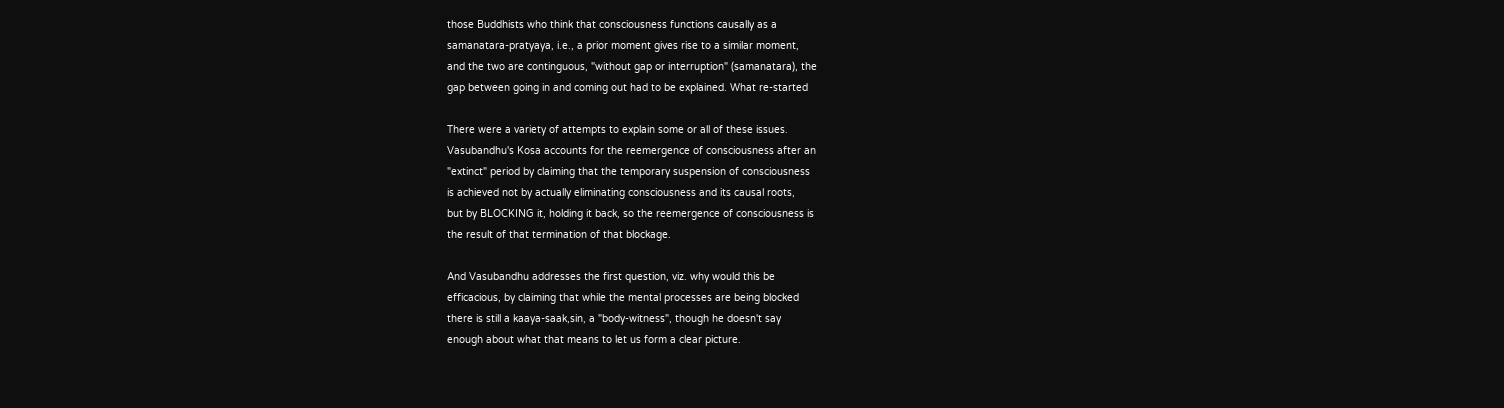those Buddhists who think that consciousness functions causally as a
samanatara-pratyaya, i.e., a prior moment gives rise to a similar moment,
and the two are continguous, "without gap or interruption" (samanatara), the
gap between going in and coming out had to be explained. What re-started

There were a variety of attempts to explain some or all of these issues.
Vasubandhu's Kosa accounts for the reemergence of consciousness after an
"extinct" period by claiming that the temporary suspension of consciousness
is achieved not by actually eliminating consciousness and its causal roots,
but by BLOCKING it, holding it back, so the reemergence of consciousness is
the result of that termination of that blockage.

And Vasubandhu addresses the first question, viz. why would this be
efficacious, by claiming that while the mental processes are being blocked
there is still a kaaya-saak,sin, a "body-witness", though he doesn't say
enough about what that means to let us form a clear picture.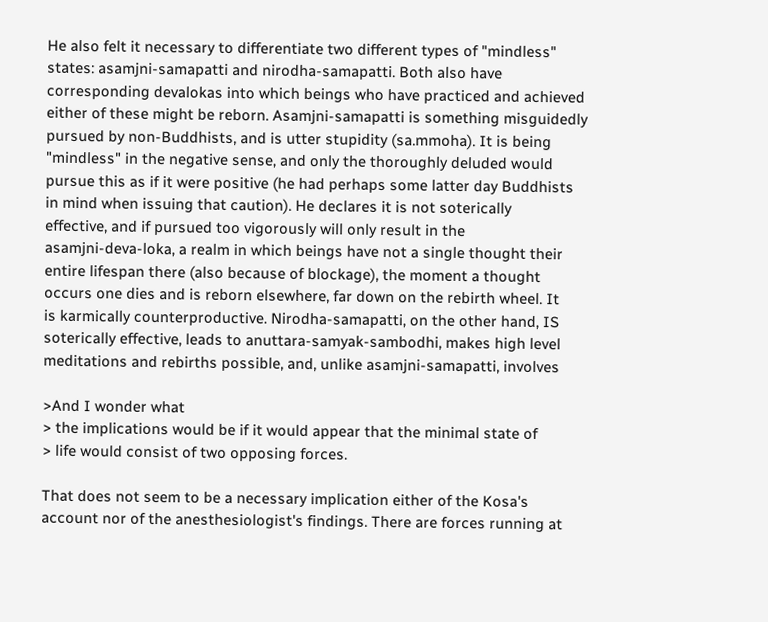He also felt it necessary to differentiate two different types of "mindless"
states: asamjni-samapatti and nirodha-samapatti. Both also have
corresponding devalokas into which beings who have practiced and achieved
either of these might be reborn. Asamjni-samapatti is something misguidedly
pursued by non-Buddhists, and is utter stupidity (sa.mmoha). It is being
"mindless" in the negative sense, and only the thoroughly deluded would
pursue this as if it were positive (he had perhaps some latter day Buddhists
in mind when issuing that caution). He declares it is not soterically
effective, and if pursued too vigorously will only result in the
asamjni-deva-loka, a realm in which beings have not a single thought their
entire lifespan there (also because of blockage), the moment a thought
occurs one dies and is reborn elsewhere, far down on the rebirth wheel. It
is karmically counterproductive. Nirodha-samapatti, on the other hand, IS
soterically effective, leads to anuttara-samyak-sambodhi, makes high level
meditations and rebirths possible, and, unlike asamjni-samapatti, involves

>And I wonder what
> the implications would be if it would appear that the minimal state of
> life would consist of two opposing forces.

That does not seem to be a necessary implication either of the Kosa's
account nor of the anesthesiologist's findings. There are forces running at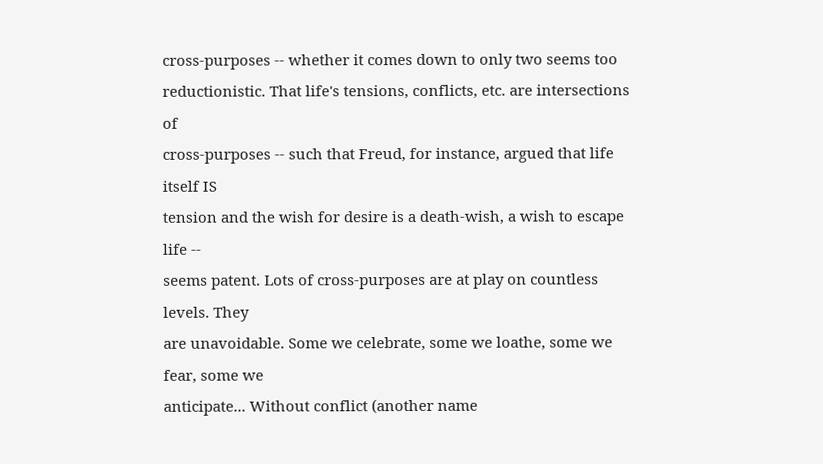cross-purposes -- whether it comes down to only two seems too
reductionistic. That life's tensions, conflicts, etc. are intersections of
cross-purposes -- such that Freud, for instance, argued that life itself IS
tension and the wish for desire is a death-wish, a wish to escape life --
seems patent. Lots of cross-purposes are at play on countless levels. They
are unavoidable. Some we celebrate, some we loathe, some we fear, some we
anticipate... Without conflict (another name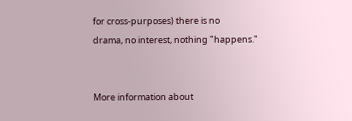for cross-purposes) there is no
drama, no interest, nothing "happens."


More information about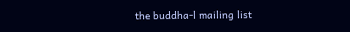the buddha-l mailing list